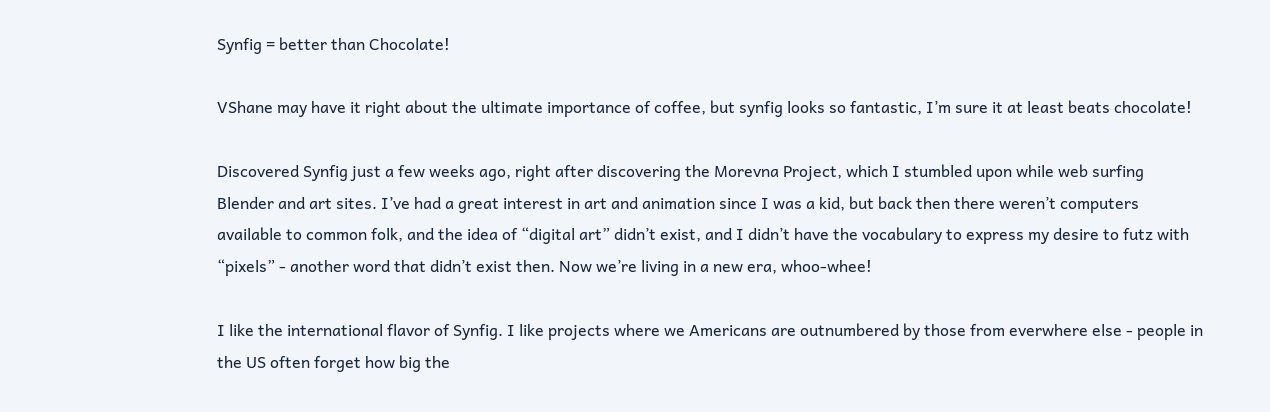Synfig = better than Chocolate!

VShane may have it right about the ultimate importance of coffee, but synfig looks so fantastic, I’m sure it at least beats chocolate!

Discovered Synfig just a few weeks ago, right after discovering the Morevna Project, which I stumbled upon while web surfing Blender and art sites. I’ve had a great interest in art and animation since I was a kid, but back then there weren’t computers available to common folk, and the idea of “digital art” didn’t exist, and I didn’t have the vocabulary to express my desire to futz with “pixels” - another word that didn’t exist then. Now we’re living in a new era, whoo-whee!

I like the international flavor of Synfig. I like projects where we Americans are outnumbered by those from everwhere else - people in the US often forget how big the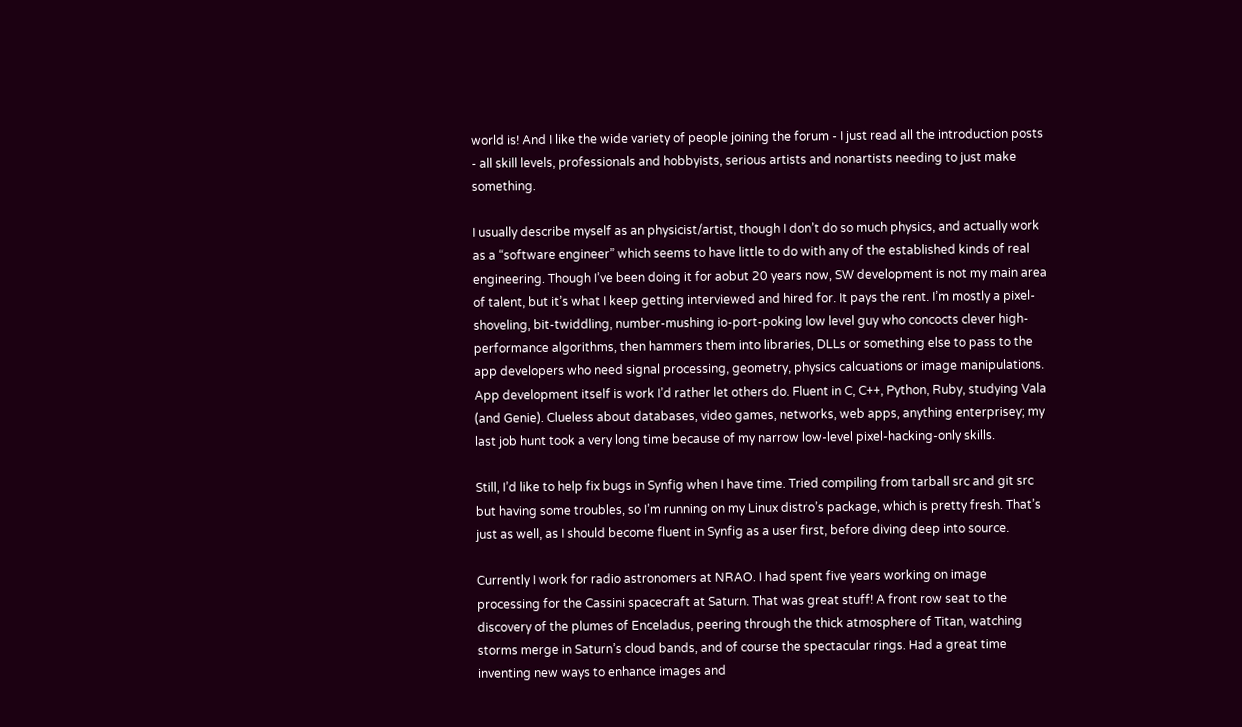world is! And I like the wide variety of people joining the forum - I just read all the introduction posts - all skill levels, professionals and hobbyists, serious artists and nonartists needing to just make something.

I usually describe myself as an physicist/artist, though I don’t do so much physics, and actually work as a “software engineer” which seems to have little to do with any of the established kinds of real engineering. Though I’ve been doing it for aobut 20 years now, SW development is not my main area of talent, but it’s what I keep getting interviewed and hired for. It pays the rent. I’m mostly a pixel-shoveling, bit-twiddling, number-mushing io-port-poking low level guy who concocts clever high-performance algorithms, then hammers them into libraries, DLLs or something else to pass to the app developers who need signal processing, geometry, physics calcuations or image manipulations. App development itself is work I’d rather let others do. Fluent in C, C++, Python, Ruby, studying Vala (and Genie). Clueless about databases, video games, networks, web apps, anything enterprisey; my last job hunt took a very long time because of my narrow low-level pixel-hacking-only skills.

Still, I’d like to help fix bugs in Synfig when I have time. Tried compiling from tarball src and git src but having some troubles, so I’m running on my Linux distro’s package, which is pretty fresh. That’s just as well, as I should become fluent in Synfig as a user first, before diving deep into source.

Currently I work for radio astronomers at NRAO. I had spent five years working on image processing for the Cassini spacecraft at Saturn. That was great stuff! A front row seat to the discovery of the plumes of Enceladus, peering through the thick atmosphere of Titan, watching storms merge in Saturn’s cloud bands, and of course the spectacular rings. Had a great time inventing new ways to enhance images and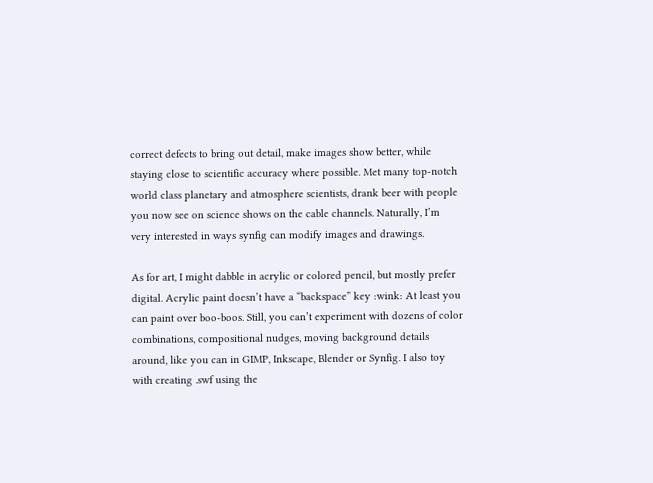correct defects to bring out detail, make images show better, while staying close to scientific accuracy where possible. Met many top-notch world class planetary and atmosphere scientists, drank beer with people you now see on science shows on the cable channels. Naturally, I’m very interested in ways synfig can modify images and drawings.

As for art, I might dabble in acrylic or colored pencil, but mostly prefer digital. Acrylic paint doesn’t have a “backspace” key :wink: At least you can paint over boo-boos. Still, you can’t experiment with dozens of color combinations, compositional nudges, moving background details around, like you can in GIMP, Inkscape, Blender or Synfig. I also toy with creating .swf using the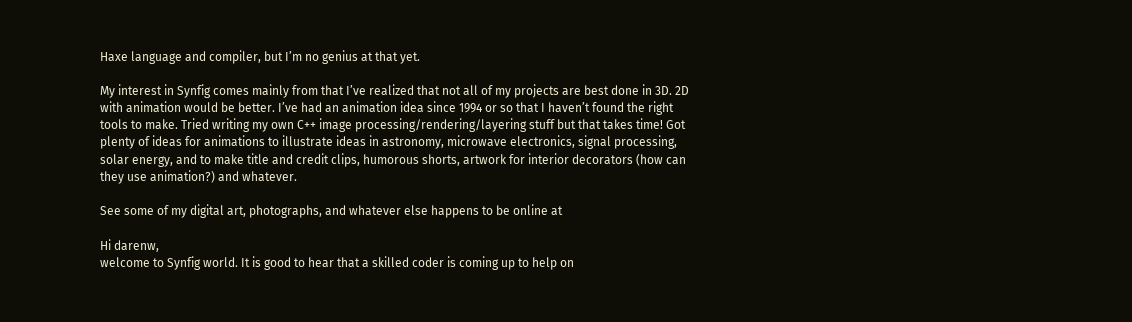Haxe language and compiler, but I’m no genius at that yet.

My interest in Synfig comes mainly from that I’ve realized that not all of my projects are best done in 3D. 2D with animation would be better. I’ve had an animation idea since 1994 or so that I haven’t found the right tools to make. Tried writing my own C++ image processing/rendering/layering stuff but that takes time! Got plenty of ideas for animations to illustrate ideas in astronomy, microwave electronics, signal processing, solar energy, and to make title and credit clips, humorous shorts, artwork for interior decorators (how can they use animation?) and whatever.

See some of my digital art, photographs, and whatever else happens to be online at

Hi darenw,
welcome to Synfig world. It is good to hear that a skilled coder is coming up to help on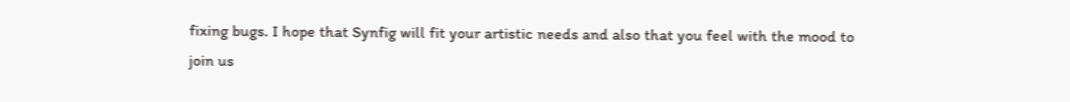fixing bugs. I hope that Synfig will fit your artistic needs and also that you feel with the mood to join us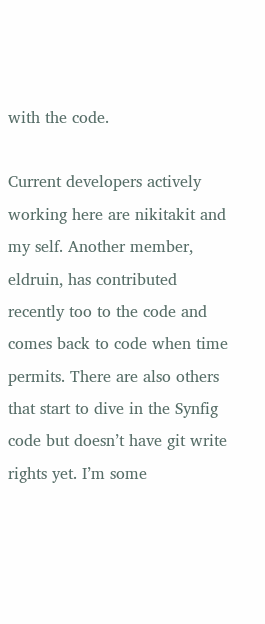with the code.

Current developers actively working here are nikitakit and my self. Another member, eldruin, has contributed recently too to the code and comes back to code when time permits. There are also others that start to dive in the Synfig code but doesn’t have git write rights yet. I’m some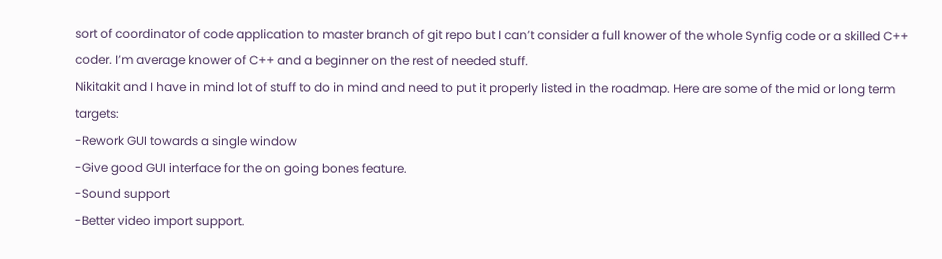sort of coordinator of code application to master branch of git repo but I can’t consider a full knower of the whole Synfig code or a skilled C++ coder. I’m average knower of C++ and a beginner on the rest of needed stuff.
Nikitakit and I have in mind lot of stuff to do in mind and need to put it properly listed in the roadmap. Here are some of the mid or long term targets:
-Rework GUI towards a single window
-Give good GUI interface for the on going bones feature.
-Sound support
-Better video import support.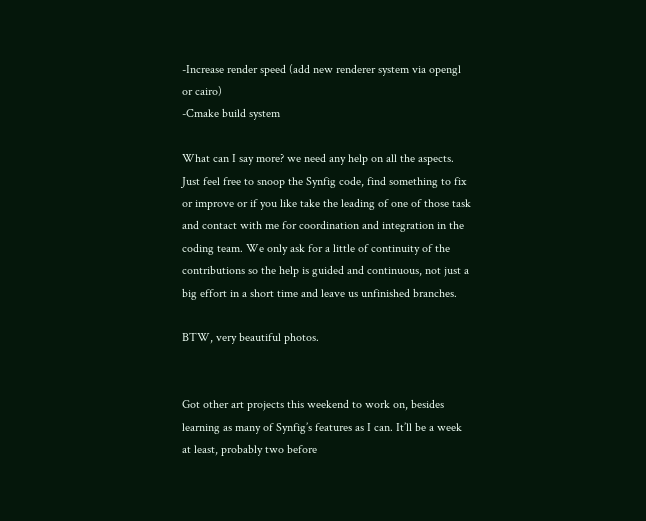-Increase render speed (add new renderer system via opengl or cairo)
-Cmake build system

What can I say more? we need any help on all the aspects. Just feel free to snoop the Synfig code, find something to fix or improve or if you like take the leading of one of those task and contact with me for coordination and integration in the coding team. We only ask for a little of continuity of the contributions so the help is guided and continuous, not just a big effort in a short time and leave us unfinished branches.

BTW, very beautiful photos.


Got other art projects this weekend to work on, besides learning as many of Synfig’s features as I can. It’ll be a week at least, probably two before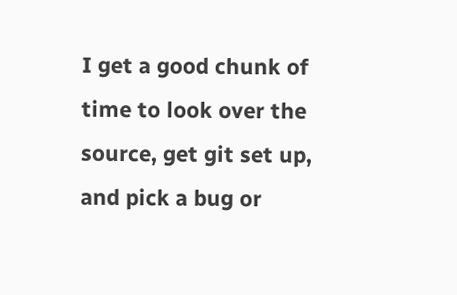I get a good chunk of time to look over the source, get git set up, and pick a bug or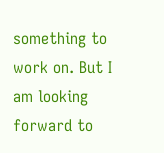something to work on. But I am looking forward to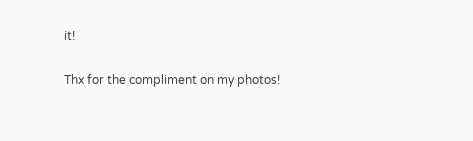it!

Thx for the compliment on my photos!